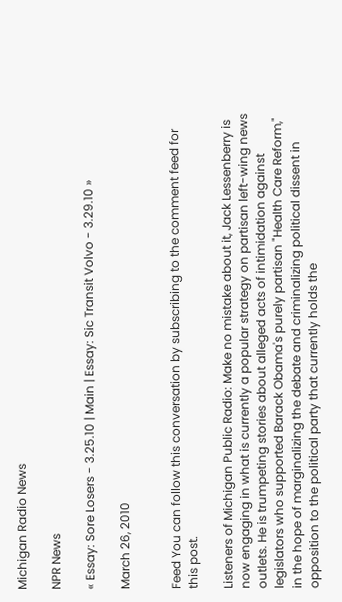Michigan Radio News

NPR News

« Essay: Sore Losers - 3.25.10 | Main | Essay: Sic Transit Volvo - 3.29.10 »

March 26, 2010


Feed You can follow this conversation by subscribing to the comment feed for this post.

Listeners of Michigan Public Radio: Make no mistake about it, Jack Lessenberry is now engaging in what is currently a popular strategy on partisan left-wing news outlets. He is trumpeting stories about alleged acts of intimidation against legislators who supported Barack Obama's purely partisan "Health Care Reform," in the hope of marginalizing the debate and criminalizing political dissent in opposition to the political party that currently holds the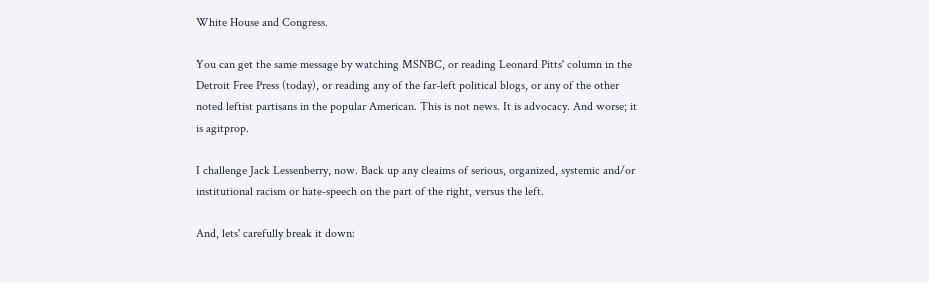White House and Congress.

You can get the same message by watching MSNBC, or reading Leonard Pitts' column in the Detroit Free Press (today), or reading any of the far-left political blogs, or any of the other noted leftist partisans in the popular American. This is not news. It is advocacy. And worse; it is agitprop.

I challenge Jack Lessenberry, now. Back up any cleaims of serious, organized, systemic and/or institutional racism or hate-speech on the part of the right, versus the left.

And, lets' carefully break it down: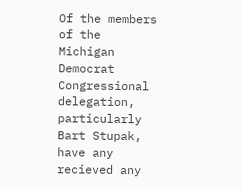Of the members of the Michigan Democrat Congressional delegation, particularly Bart Stupak, have any recieved any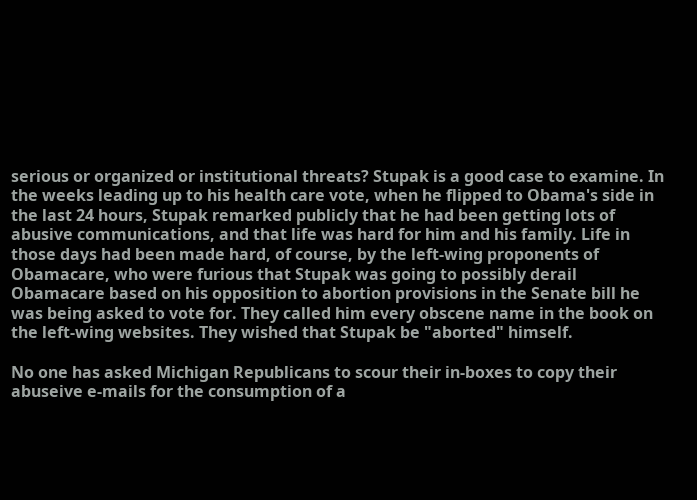serious or organized or institutional threats? Stupak is a good case to examine. In the weeks leading up to his health care vote, when he flipped to Obama's side in the last 24 hours, Stupak remarked publicly that he had been getting lots of abusive communications, and that life was hard for him and his family. Life in those days had been made hard, of course, by the left-wing proponents of Obamacare, who were furious that Stupak was going to possibly derail Obamacare based on his opposition to abortion provisions in the Senate bill he was being asked to vote for. They called him every obscene name in the book on the left-wing websites. They wished that Stupak be "aborted" himself.

No one has asked Michigan Republicans to scour their in-boxes to copy their abuseive e-mails for the consumption of a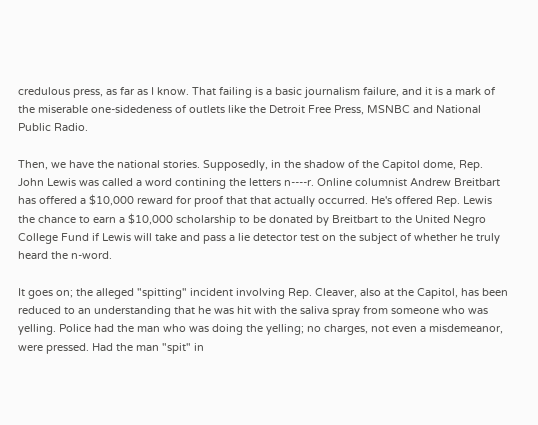credulous press, as far as I know. That failing is a basic journalism failure, and it is a mark of the miserable one-sidedeness of outlets like the Detroit Free Press, MSNBC and National Public Radio.

Then, we have the national stories. Supposedly, in the shadow of the Capitol dome, Rep. John Lewis was called a word contining the letters n----r. Online columnist Andrew Breitbart has offered a $10,000 reward for proof that that actually occurred. He's offered Rep. Lewis the chance to earn a $10,000 scholarship to be donated by Breitbart to the United Negro College Fund if Lewis will take and pass a lie detector test on the subject of whether he truly heard the n-word.

It goes on; the alleged "spitting" incident involving Rep. Cleaver, also at the Capitol, has been reduced to an understanding that he was hit with the saliva spray from someone who was yelling. Police had the man who was doing the yelling; no charges, not even a misdemeanor, were pressed. Had the man "spit" in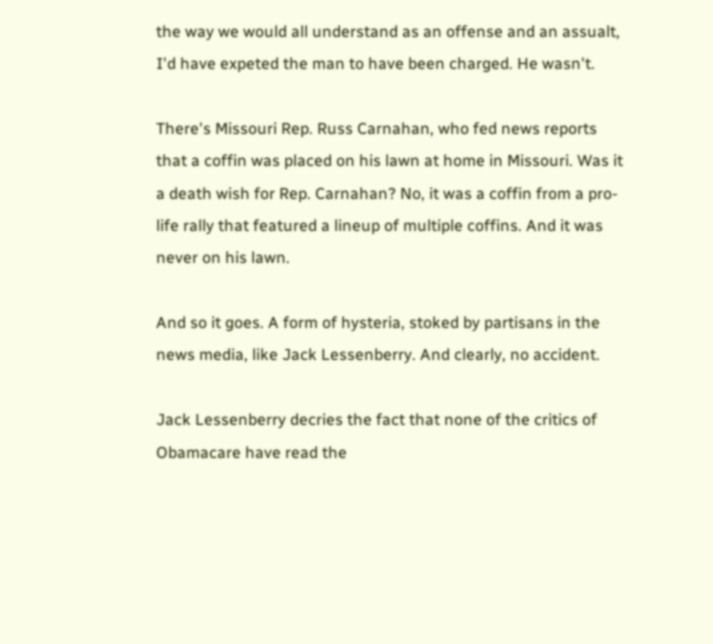the way we would all understand as an offense and an assualt, I'd have expeted the man to have been charged. He wasn't.

There's Missouri Rep. Russ Carnahan, who fed news reports that a coffin was placed on his lawn at home in Missouri. Was it a death wish for Rep. Carnahan? No, it was a coffin from a pro-life rally that featured a lineup of multiple coffins. And it was never on his lawn.

And so it goes. A form of hysteria, stoked by partisans in the news media, like Jack Lessenberry. And clearly, no accident.

Jack Lessenberry decries the fact that none of the critics of Obamacare have read the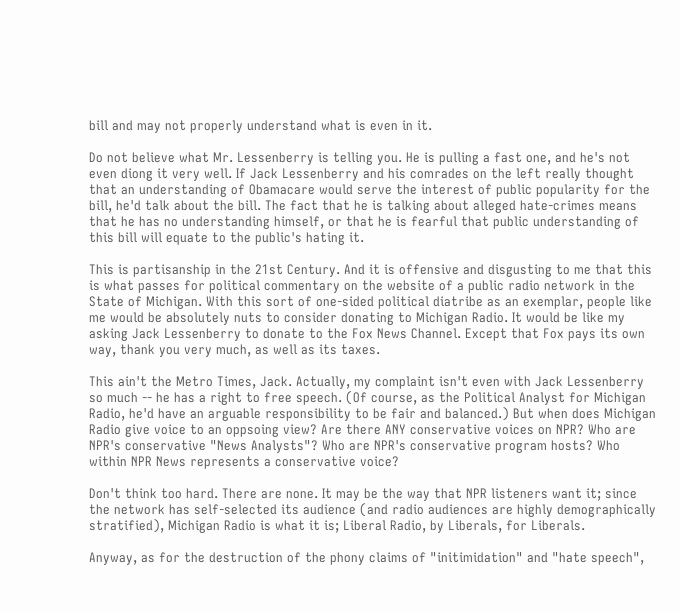bill and may not properly understand what is even in it.

Do not believe what Mr. Lessenberry is telling you. He is pulling a fast one, and he's not even diong it very well. If Jack Lessenberry and his comrades on the left really thought that an understanding of Obamacare would serve the interest of public popularity for the bill, he'd talk about the bill. The fact that he is talking about alleged hate-crimes means that he has no understanding himself, or that he is fearful that public understanding of this bill will equate to the public's hating it.

This is partisanship in the 21st Century. And it is offensive and disgusting to me that this is what passes for political commentary on the website of a public radio network in the State of Michigan. With this sort of one-sided political diatribe as an exemplar, people like me would be absolutely nuts to consider donating to Michigan Radio. It would be like my asking Jack Lessenberry to donate to the Fox News Channel. Except that Fox pays its own way, thank you very much, as well as its taxes.

This ain't the Metro Times, Jack. Actually, my complaint isn't even with Jack Lessenberry so much -- he has a right to free speech. (Of course, as the Political Analyst for Michigan Radio, he'd have an arguable responsibility to be fair and balanced.) But when does Michigan Radio give voice to an oppsoing view? Are there ANY conservative voices on NPR? Who are NPR's conservative "News Analysts"? Who are NPR's conservative program hosts? Who within NPR News represents a conservative voice?

Don't think too hard. There are none. It may be the way that NPR listeners want it; since the network has self-selected its audience (and radio audiences are highly demographically stratified), Michigan Radio is what it is; Liberal Radio, by Liberals, for Liberals.

Anyway, as for the destruction of the phony claims of "initimidation" and "hate speech",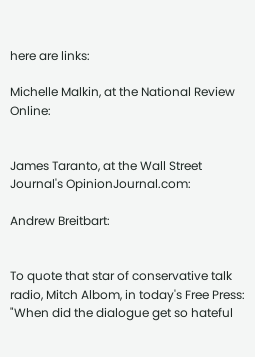here are links:

Michelle Malkin, at the National Review Online:


James Taranto, at the Wall Street Journal's OpinionJournal.com:

Andrew Breitbart:


To quote that star of conservative talk radio, Mitch Albom, in today's Free Press: "When did the dialogue get so hateful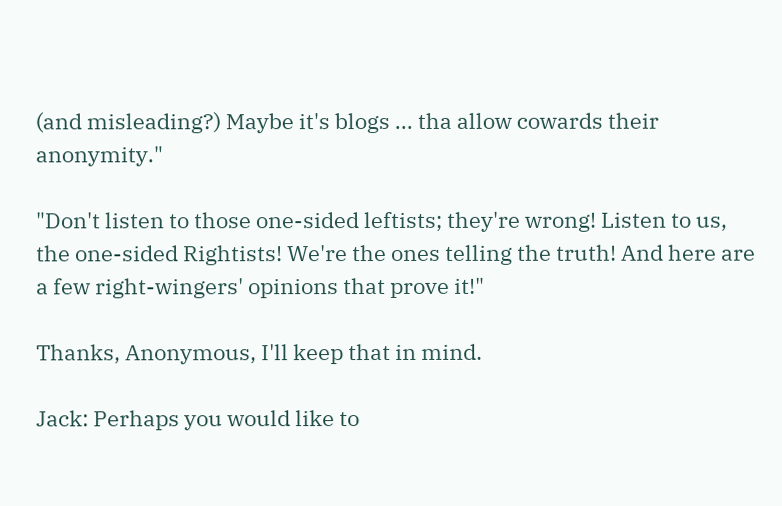(and misleading?) Maybe it's blogs ... tha allow cowards their anonymity."

"Don't listen to those one-sided leftists; they're wrong! Listen to us, the one-sided Rightists! We're the ones telling the truth! And here are a few right-wingers' opinions that prove it!"

Thanks, Anonymous, I'll keep that in mind.

Jack: Perhaps you would like to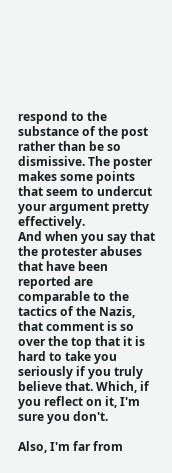respond to the substance of the post rather than be so dismissive. The poster makes some points that seem to undercut your argument pretty effectively.
And when you say that the protester abuses that have been reported are comparable to the tactics of the Nazis, that comment is so over the top that it is hard to take you seriously if you truly believe that. Which, if you reflect on it, I'm sure you don't.

Also, I'm far from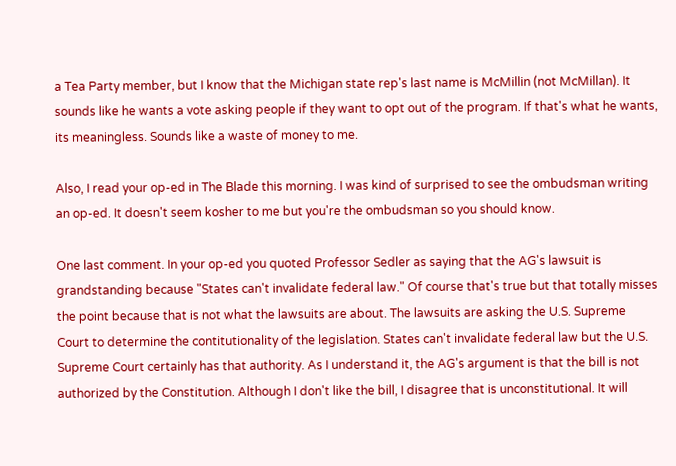a Tea Party member, but I know that the Michigan state rep's last name is McMillin (not McMillan). It sounds like he wants a vote asking people if they want to opt out of the program. If that's what he wants, its meaningless. Sounds like a waste of money to me.

Also, I read your op-ed in The Blade this morning. I was kind of surprised to see the ombudsman writing an op-ed. It doesn't seem kosher to me but you're the ombudsman so you should know.

One last comment. In your op-ed you quoted Professor Sedler as saying that the AG's lawsuit is grandstanding because "States can't invalidate federal law." Of course that's true but that totally misses the point because that is not what the lawsuits are about. The lawsuits are asking the U.S. Supreme Court to determine the contitutionality of the legislation. States can't invalidate federal law but the U.S. Supreme Court certainly has that authority. As I understand it, the AG's argument is that the bill is not authorized by the Constitution. Although I don't like the bill, I disagree that is unconstitutional. It will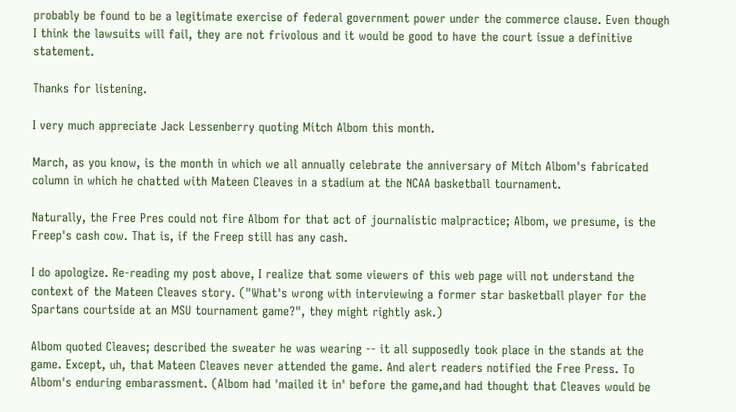probably be found to be a legitimate exercise of federal government power under the commerce clause. Even though I think the lawsuits will fail, they are not frivolous and it would be good to have the court issue a definitive statement.

Thanks for listening.

I very much appreciate Jack Lessenberry quoting Mitch Albom this month.

March, as you know, is the month in which we all annually celebrate the anniversary of Mitch Albom's fabricated column in which he chatted with Mateen Cleaves in a stadium at the NCAA basketball tournament.

Naturally, the Free Pres could not fire Albom for that act of journalistic malpractice; Albom, we presume, is the Freep's cash cow. That is, if the Freep still has any cash.

I do apologize. Re-reading my post above, I realize that some viewers of this web page will not understand the context of the Mateen Cleaves story. ("What's wrong with interviewing a former star basketball player for the Spartans courtside at an MSU tournament game?", they might rightly ask.)

Albom quoted Cleaves; described the sweater he was wearing -- it all supposedly took place in the stands at the game. Except, uh, that Mateen Cleaves never attended the game. And alert readers notified the Free Press. To Albom's enduring embarassment. (Albom had 'mailed it in' before the game,and had thought that Cleaves would be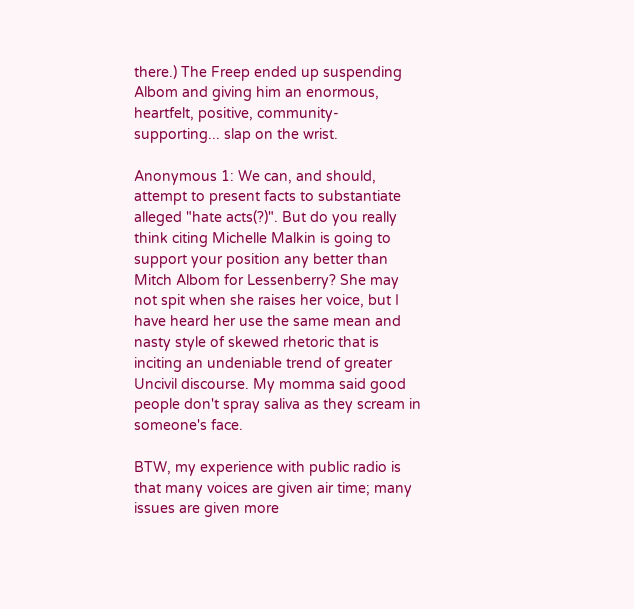there.) The Freep ended up suspending Albom and giving him an enormous, heartfelt, positive, community-supporting... slap on the wrist.

Anonymous 1: We can, and should, attempt to present facts to substantiate alleged "hate acts(?)". But do you really think citing Michelle Malkin is going to support your position any better than Mitch Albom for Lessenberry? She may not spit when she raises her voice, but I have heard her use the same mean and nasty style of skewed rhetoric that is inciting an undeniable trend of greater Uncivil discourse. My momma said good people don't spray saliva as they scream in someone's face.

BTW, my experience with public radio is that many voices are given air time; many issues are given more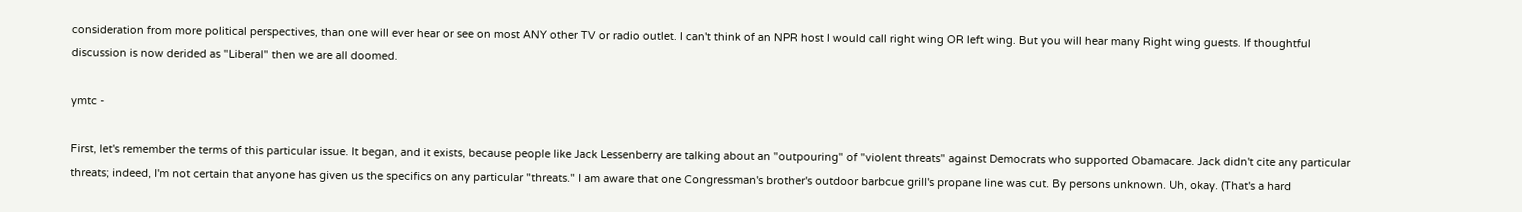consideration from more political perspectives, than one will ever hear or see on most ANY other TV or radio outlet. I can't think of an NPR host I would call right wing OR left wing. But you will hear many Right wing guests. If thoughtful discussion is now derided as "Liberal" then we are all doomed.

ymtc -

First, let's remember the terms of this particular issue. It began, and it exists, because people like Jack Lessenberry are talking about an "outpouring" of "violent threats" against Democrats who supported Obamacare. Jack didn't cite any particular threats; indeed, I'm not certain that anyone has given us the specifics on any particular "threats." I am aware that one Congressman's brother's outdoor barbcue grill's propane line was cut. By persons unknown. Uh, okay. (That's a hard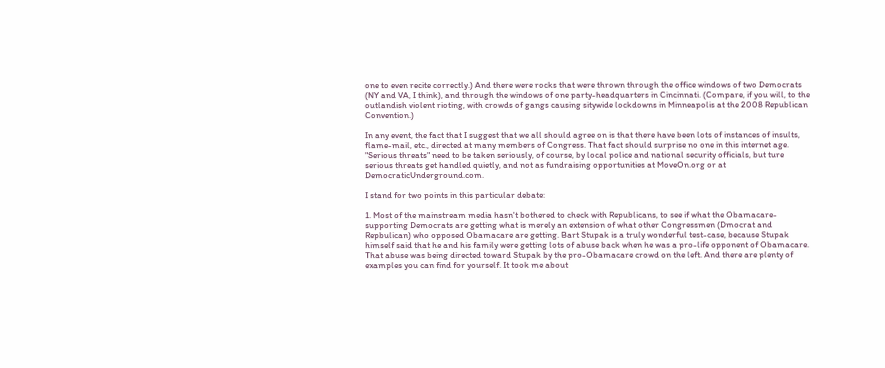one to even recite correctly.) And there were rocks that were thrown through the office windows of two Democrats (NY and VA, I think), and through the windows of one party-headquarters in Cincinnati. (Compare, if you will, to the outlandish violent rioting, with crowds of gangs causing sitywide lockdowns in Minneapolis at the 2008 Republican Convention.)

In any event, the fact that I suggest that we all should agree on is that there have been lots of instances of insults, flame-mail, etc., directed at many members of Congress. That fact should surprise no one in this internet age. "Serious threats" need to be taken seriously, of course, by local police and national security officials, but ture serious threats get handled quietly, and not as fundraising opportunities at MoveOn.org or at DemocraticUnderground.com.

I stand for two points in this particular debate:

1. Most of the mainstream media hasn't bothered to check with Republicans, to see if what the Obamacare-supporting Democrats are getting what is merely an extension of what other Congressmen (Dmocrat and Repbulican) who opposed Obamacare are getting. Bart Stupak is a truly wonderful test-case, because Stupak himself said that he and his family were getting lots of abuse back when he was a pro-life opponent of Obamacare. That abuse was being directed toward Stupak by the pro-Obamacare crowd on the left. And there are plenty of examples you can find for yourself. It took me about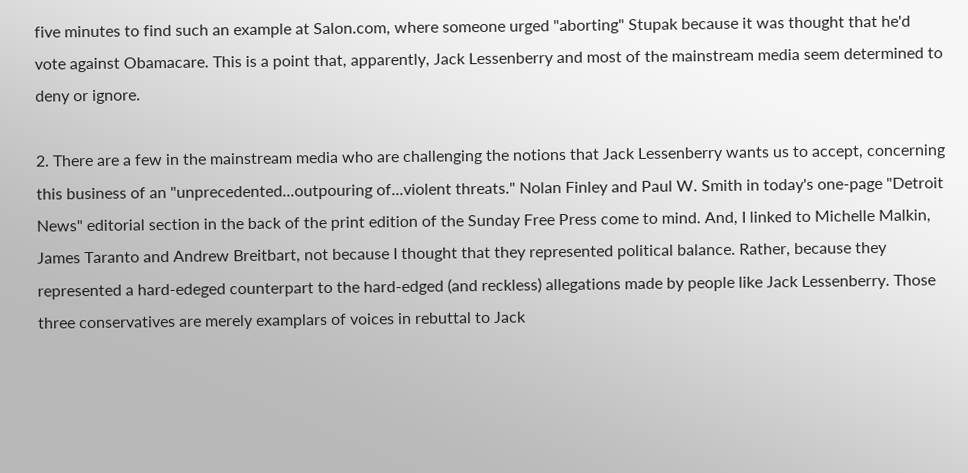five minutes to find such an example at Salon.com, where someone urged "aborting" Stupak because it was thought that he'd vote against Obamacare. This is a point that, apparently, Jack Lessenberry and most of the mainstream media seem determined to deny or ignore.

2. There are a few in the mainstream media who are challenging the notions that Jack Lessenberry wants us to accept, concerning this business of an "unprecedented...outpouring of...violent threats." Nolan Finley and Paul W. Smith in today's one-page "Detroit News" editorial section in the back of the print edition of the Sunday Free Press come to mind. And, I linked to Michelle Malkin, James Taranto and Andrew Breitbart, not because I thought that they represented political balance. Rather, because they represented a hard-edeged counterpart to the hard-edged (and reckless) allegations made by people like Jack Lessenberry. Those three conservatives are merely examplars of voices in rebuttal to Jack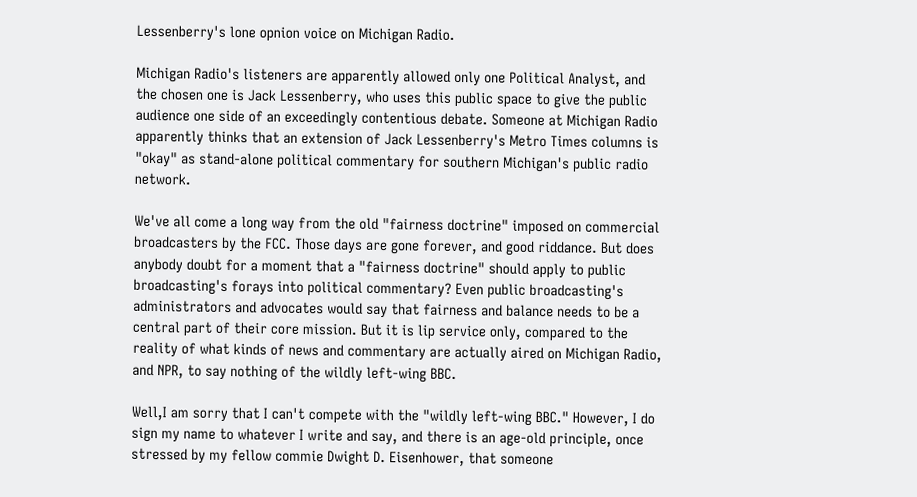Lessenberry's lone opnion voice on Michigan Radio.

Michigan Radio's listeners are apparently allowed only one Political Analyst, and the chosen one is Jack Lessenberry, who uses this public space to give the public audience one side of an exceedingly contentious debate. Someone at Michigan Radio apparently thinks that an extension of Jack Lessenberry's Metro Times columns is "okay" as stand-alone political commentary for southern Michigan's public radio network.

We've all come a long way from the old "fairness doctrine" imposed on commercial broadcasters by the FCC. Those days are gone forever, and good riddance. But does anybody doubt for a moment that a "fairness doctrine" should apply to public broadcasting's forays into political commentary? Even public broadcasting's administrators and advocates would say that fairness and balance needs to be a central part of their core mission. But it is lip service only, compared to the reality of what kinds of news and commentary are actually aired on Michigan Radio, and NPR, to say nothing of the wildly left-wing BBC.

Well,I am sorry that I can't compete with the "wildly left-wing BBC." However, I do sign my name to whatever I write and say, and there is an age-old principle, once stressed by my fellow commie Dwight D. Eisenhower, that someone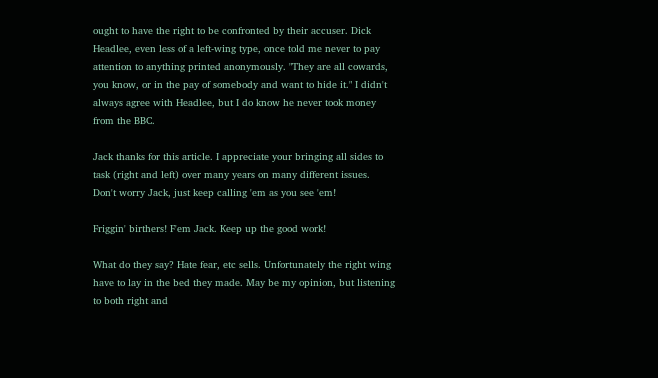ought to have the right to be confronted by their accuser. Dick Headlee, even less of a left-wing type, once told me never to pay attention to anything printed anonymously. "They are all cowards, you know, or in the pay of somebody and want to hide it." I didn't always agree with Headlee, but I do know he never took money from the BBC.

Jack thanks for this article. I appreciate your bringing all sides to task (right and left) over many years on many different issues. Don't worry Jack, just keep calling 'em as you see 'em!

Friggin' birthers! F'em Jack. Keep up the good work!

What do they say? Hate fear, etc sells. Unfortunately the right wing have to lay in the bed they made. May be my opinion, but listening to both right and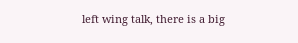left wing talk, there is a big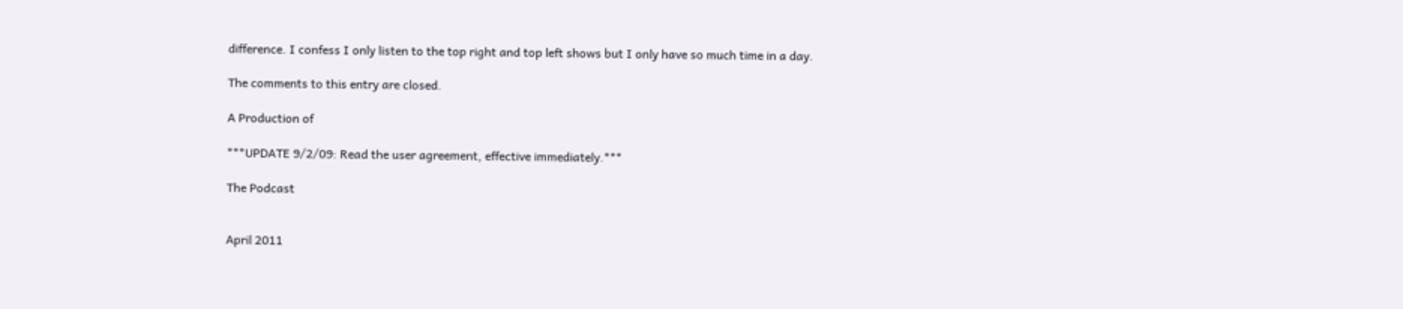difference. I confess I only listen to the top right and top left shows but I only have so much time in a day.

The comments to this entry are closed.

A Production of

***UPDATE 9/2/09: Read the user agreement, effective immediately.***

The Podcast


April 2011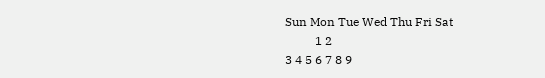Sun Mon Tue Wed Thu Fri Sat
          1 2
3 4 5 6 7 8 9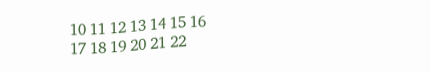10 11 12 13 14 15 16
17 18 19 20 21 22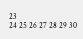23
24 25 26 27 28 29 30